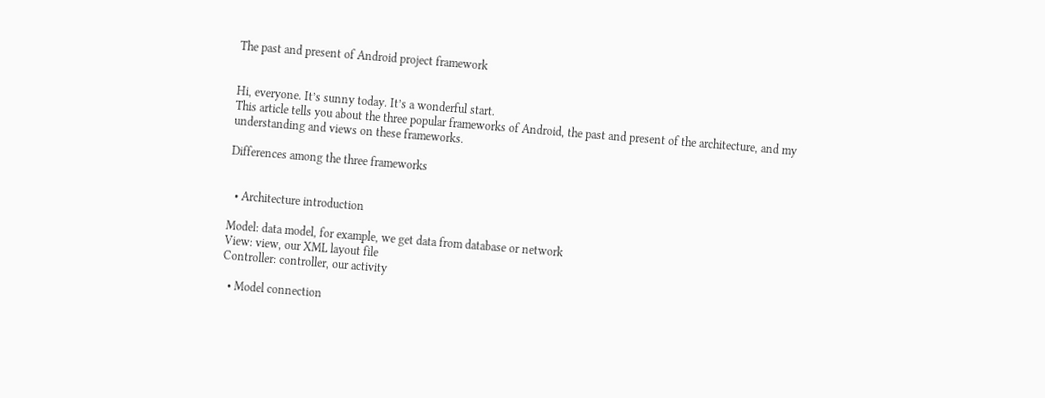The past and present of Android project framework


Hi, everyone. It’s sunny today. It’s a wonderful start.
This article tells you about the three popular frameworks of Android, the past and present of the architecture, and my understanding and views on these frameworks.

Differences among the three frameworks


  • Architecture introduction

Model: data model, for example, we get data from database or network
View: view, our XML layout file
Controller: controller, our activity

  • Model connection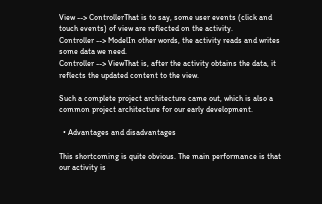View --> ControllerThat is to say, some user events (click and touch events) of view are reflected on the activity.
Controller --> ModelIn other words, the activity reads and writes some data we need.
Controller --> ViewThat is, after the activity obtains the data, it reflects the updated content to the view.

Such a complete project architecture came out, which is also a common project architecture for our early development.

  • Advantages and disadvantages

This shortcoming is quite obvious. The main performance is that our activity is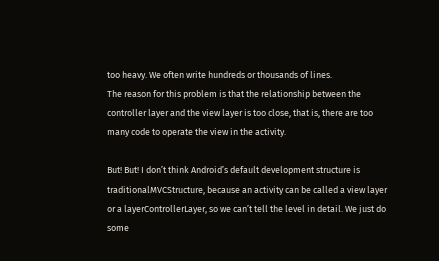too heavy. We often write hundreds or thousands of lines.
The reason for this problem is that the relationship between the controller layer and the view layer is too close, that is, there are too many code to operate the view in the activity.

But! But! I don’t think Android’s default development structure is traditionalMVCStructure, because an activity can be called a view layer or a layerControllerLayer, so we can’t tell the level in detail. We just do some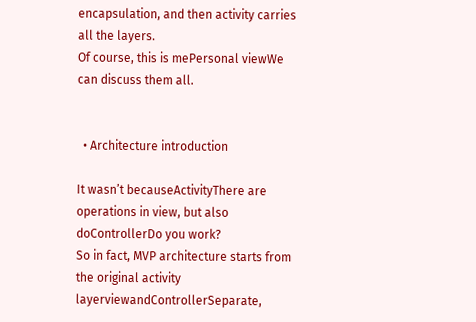encapsulation, and then activity carries all the layers.
Of course, this is mePersonal viewWe can discuss them all.


  • Architecture introduction

It wasn’t becauseActivityThere are operations in view, but also doControllerDo you work?
So in fact, MVP architecture starts from the original activity layerviewandControllerSeparate,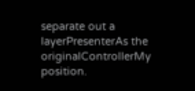separate out a layerPresenterAs the originalControllerMy position.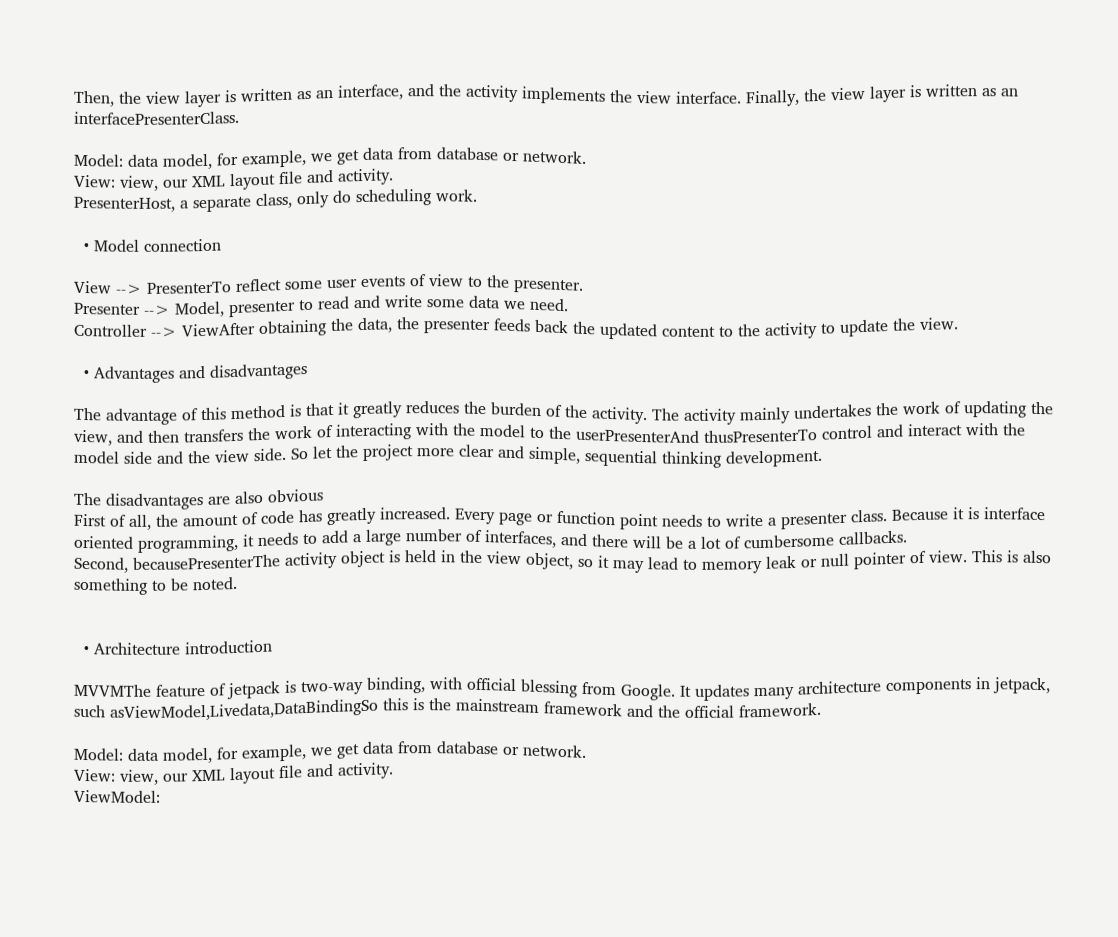Then, the view layer is written as an interface, and the activity implements the view interface. Finally, the view layer is written as an interfacePresenterClass.

Model: data model, for example, we get data from database or network.
View: view, our XML layout file and activity.
PresenterHost, a separate class, only do scheduling work.

  • Model connection

View --> PresenterTo reflect some user events of view to the presenter.
Presenter --> Model, presenter to read and write some data we need.
Controller --> ViewAfter obtaining the data, the presenter feeds back the updated content to the activity to update the view.

  • Advantages and disadvantages

The advantage of this method is that it greatly reduces the burden of the activity. The activity mainly undertakes the work of updating the view, and then transfers the work of interacting with the model to the userPresenterAnd thusPresenterTo control and interact with the model side and the view side. So let the project more clear and simple, sequential thinking development.

The disadvantages are also obvious
First of all, the amount of code has greatly increased. Every page or function point needs to write a presenter class. Because it is interface oriented programming, it needs to add a large number of interfaces, and there will be a lot of cumbersome callbacks.
Second, becausePresenterThe activity object is held in the view object, so it may lead to memory leak or null pointer of view. This is also something to be noted.


  • Architecture introduction

MVVMThe feature of jetpack is two-way binding, with official blessing from Google. It updates many architecture components in jetpack, such asViewModel,Livedata,DataBindingSo this is the mainstream framework and the official framework.

Model: data model, for example, we get data from database or network.
View: view, our XML layout file and activity.
ViewModel: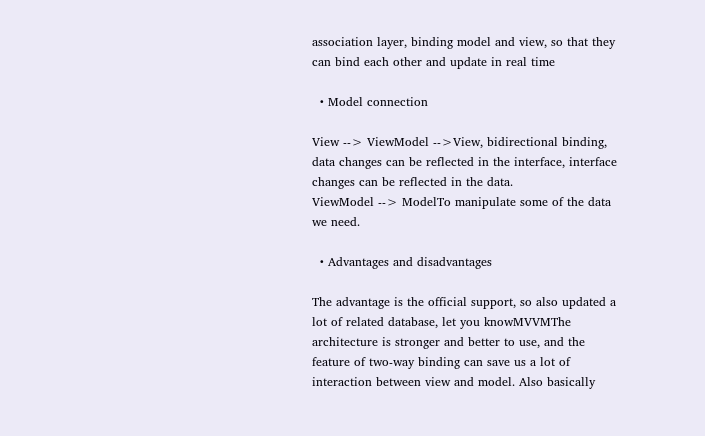association layer, binding model and view, so that they can bind each other and update in real time

  • Model connection

View --> ViewModel -->View, bidirectional binding, data changes can be reflected in the interface, interface changes can be reflected in the data.
ViewModel --> ModelTo manipulate some of the data we need.

  • Advantages and disadvantages

The advantage is the official support, so also updated a lot of related database, let you knowMVVMThe architecture is stronger and better to use, and the feature of two-way binding can save us a lot of interaction between view and model. Also basically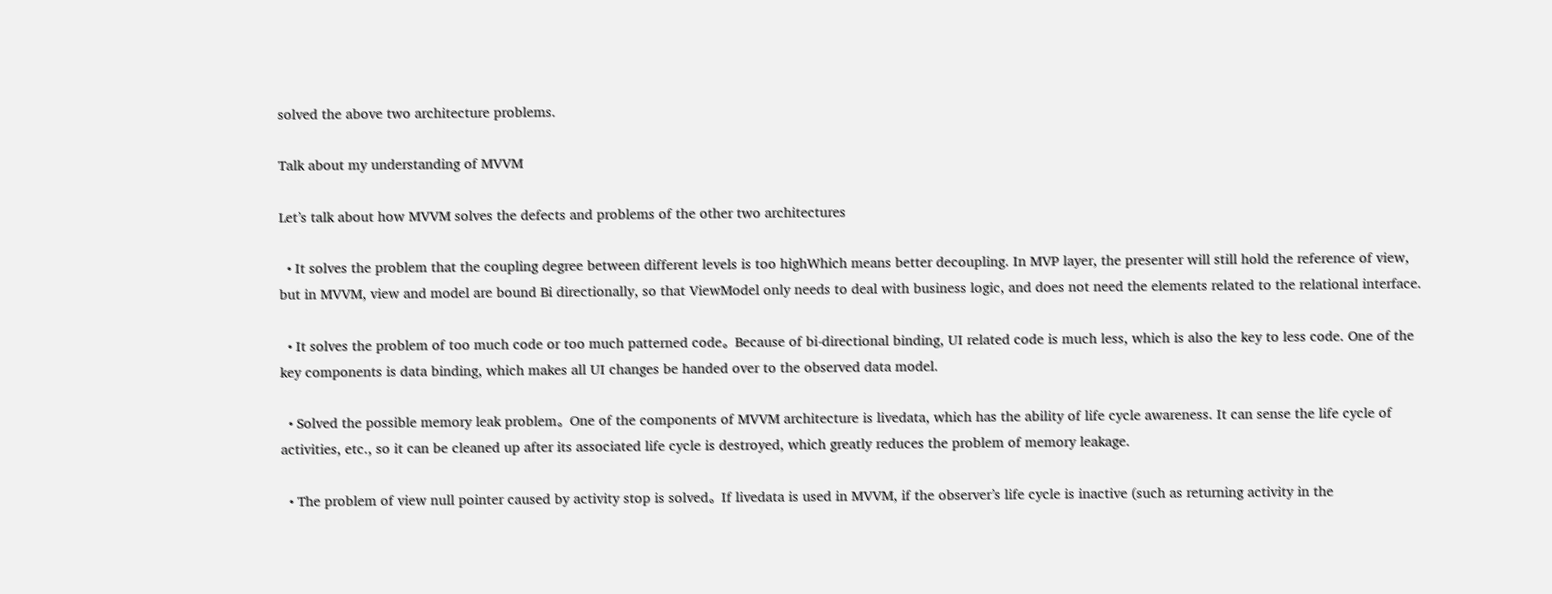solved the above two architecture problems.

Talk about my understanding of MVVM

Let’s talk about how MVVM solves the defects and problems of the other two architectures

  • It solves the problem that the coupling degree between different levels is too highWhich means better decoupling. In MVP layer, the presenter will still hold the reference of view, but in MVVM, view and model are bound Bi directionally, so that ViewModel only needs to deal with business logic, and does not need the elements related to the relational interface.

  • It solves the problem of too much code or too much patterned code。 Because of bi-directional binding, UI related code is much less, which is also the key to less code. One of the key components is data binding, which makes all UI changes be handed over to the observed data model.

  • Solved the possible memory leak problem。 One of the components of MVVM architecture is livedata, which has the ability of life cycle awareness. It can sense the life cycle of activities, etc., so it can be cleaned up after its associated life cycle is destroyed, which greatly reduces the problem of memory leakage.

  • The problem of view null pointer caused by activity stop is solved。 If livedata is used in MVVM, if the observer’s life cycle is inactive (such as returning activity in the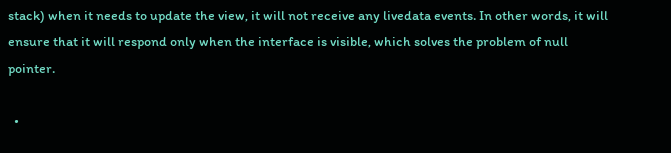stack) when it needs to update the view, it will not receive any livedata events. In other words, it will ensure that it will respond only when the interface is visible, which solves the problem of null pointer.

  •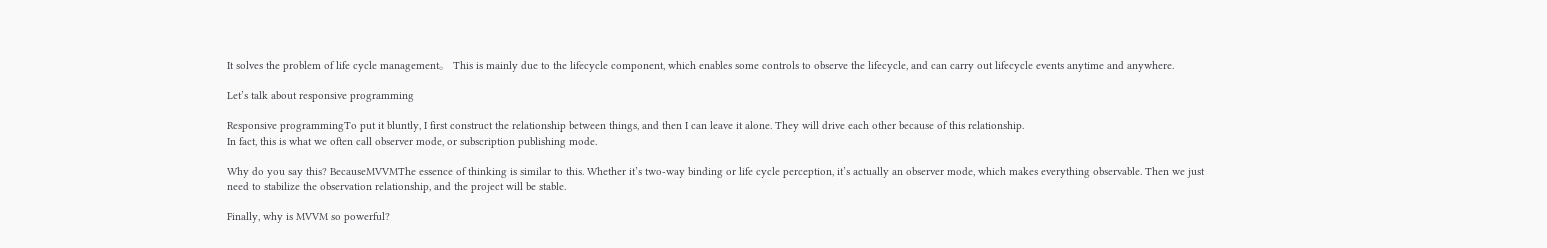It solves the problem of life cycle management。 This is mainly due to the lifecycle component, which enables some controls to observe the lifecycle, and can carry out lifecycle events anytime and anywhere.

Let’s talk about responsive programming

Responsive programmingTo put it bluntly, I first construct the relationship between things, and then I can leave it alone. They will drive each other because of this relationship.
In fact, this is what we often call observer mode, or subscription publishing mode.

Why do you say this? BecauseMVVMThe essence of thinking is similar to this. Whether it’s two-way binding or life cycle perception, it’s actually an observer mode, which makes everything observable. Then we just need to stabilize the observation relationship, and the project will be stable.

Finally, why is MVVM so powerful?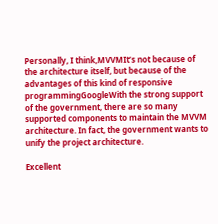Personally, I think,MVVMIt’s not because of the architecture itself, but because of the advantages of this kind of responsive programmingGoogleWith the strong support of the government, there are so many supported components to maintain the MVVM architecture. In fact, the government wants to unify the project architecture.

Excellent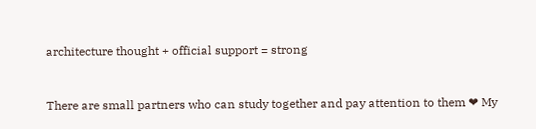architecture thought + official support = strong


There are small partners who can study together and pay attention to them ❤ My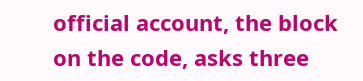official account, the block on the code, asks three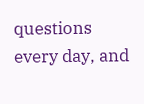questions every day, and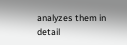analyzes them in detail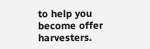to help you become offer harvesters.